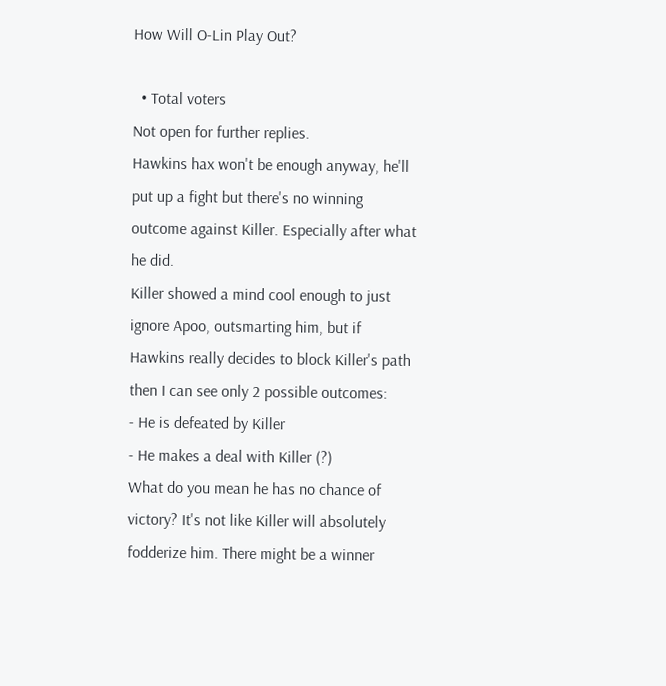How Will O-Lin Play Out?

  • Total voters
Not open for further replies.
Hawkins hax won't be enough anyway, he'll put up a fight but there's no winning outcome against Killer. Especially after what he did.
Killer showed a mind cool enough to just ignore Apoo, outsmarting him, but if Hawkins really decides to block Killer's path then I can see only 2 possible outcomes:
- He is defeated by Killer
- He makes a deal with Killer (?)
What do you mean he has no chance of victory? It's not like Killer will absolutely fodderize him. There might be a winner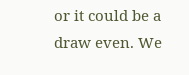or it could be a draw even. We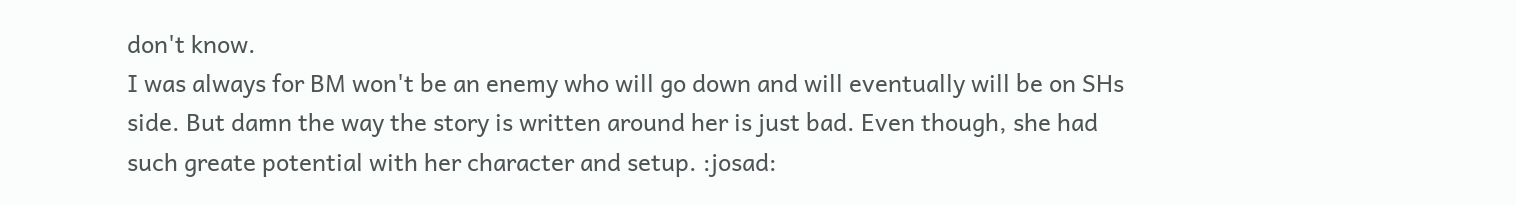don't know.
I was always for BM won't be an enemy who will go down and will eventually will be on SHs side. But damn the way the story is written around her is just bad. Even though, she had such greate potential with her character and setup. :josad: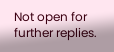Not open for further replies.